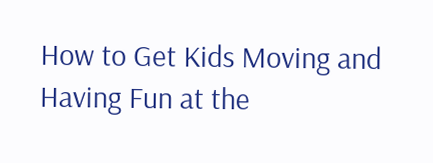How to Get Kids Moving and Having Fun at the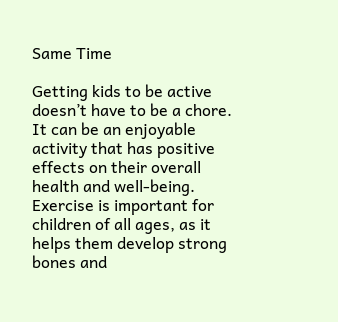Same Time

Getting kids to be active doesn’t have to be a chore. It can be an enjoyable activity that has positive effects on their overall health and well-being. Exercise is important for children of all ages, as it helps them develop strong bones and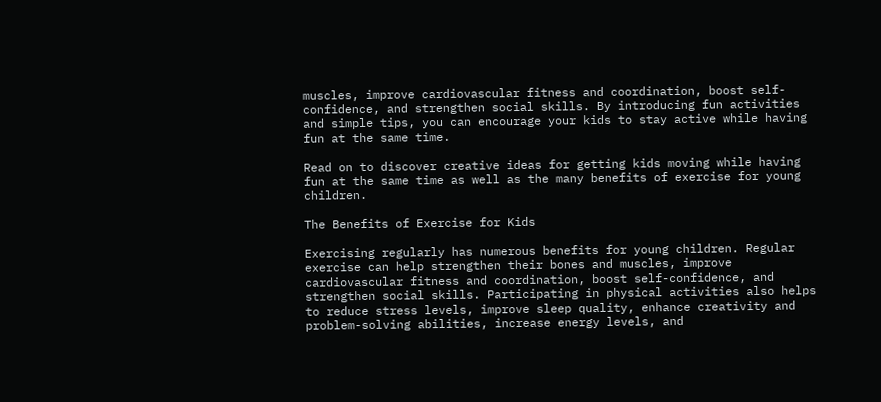muscles, improve cardiovascular fitness and coordination, boost self-confidence, and strengthen social skills. By introducing fun activities and simple tips, you can encourage your kids to stay active while having fun at the same time.

Read on to discover creative ideas for getting kids moving while having fun at the same time as well as the many benefits of exercise for young children.

The Benefits of Exercise for Kids

Exercising regularly has numerous benefits for young children. Regular exercise can help strengthen their bones and muscles, improve cardiovascular fitness and coordination, boost self-confidence, and strengthen social skills. Participating in physical activities also helps to reduce stress levels, improve sleep quality, enhance creativity and problem-solving abilities, increase energy levels, and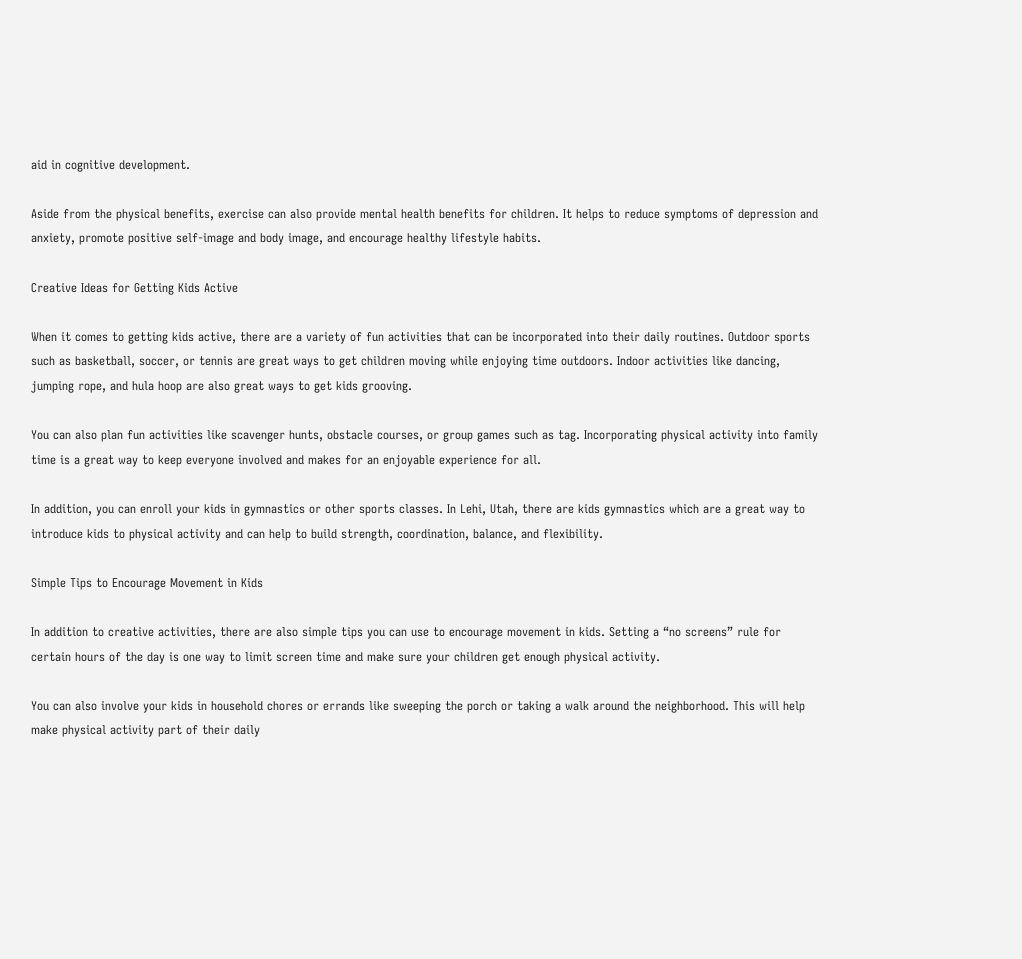aid in cognitive development.

Aside from the physical benefits, exercise can also provide mental health benefits for children. It helps to reduce symptoms of depression and anxiety, promote positive self-image and body image, and encourage healthy lifestyle habits.

Creative Ideas for Getting Kids Active

When it comes to getting kids active, there are a variety of fun activities that can be incorporated into their daily routines. Outdoor sports such as basketball, soccer, or tennis are great ways to get children moving while enjoying time outdoors. Indoor activities like dancing, jumping rope, and hula hoop are also great ways to get kids grooving.

You can also plan fun activities like scavenger hunts, obstacle courses, or group games such as tag. Incorporating physical activity into family time is a great way to keep everyone involved and makes for an enjoyable experience for all.

In addition, you can enroll your kids in gymnastics or other sports classes. In Lehi, Utah, there are kids gymnastics which are a great way to introduce kids to physical activity and can help to build strength, coordination, balance, and flexibility.

Simple Tips to Encourage Movement in Kids

In addition to creative activities, there are also simple tips you can use to encourage movement in kids. Setting a “no screens” rule for certain hours of the day is one way to limit screen time and make sure your children get enough physical activity.

You can also involve your kids in household chores or errands like sweeping the porch or taking a walk around the neighborhood. This will help make physical activity part of their daily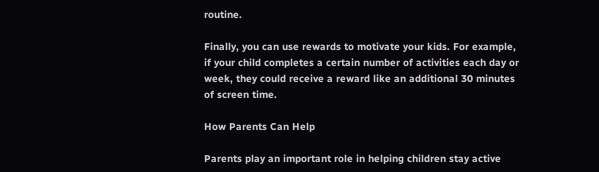routine.

Finally, you can use rewards to motivate your kids. For example, if your child completes a certain number of activities each day or week, they could receive a reward like an additional 30 minutes of screen time.

How Parents Can Help

Parents play an important role in helping children stay active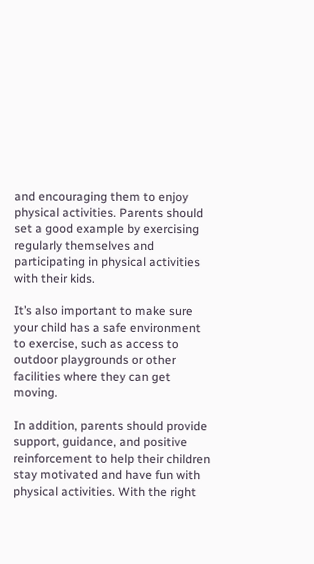and encouraging them to enjoy physical activities. Parents should set a good example by exercising regularly themselves and participating in physical activities with their kids.

It’s also important to make sure your child has a safe environment to exercise, such as access to outdoor playgrounds or other facilities where they can get moving.

In addition, parents should provide support, guidance, and positive reinforcement to help their children stay motivated and have fun with physical activities. With the right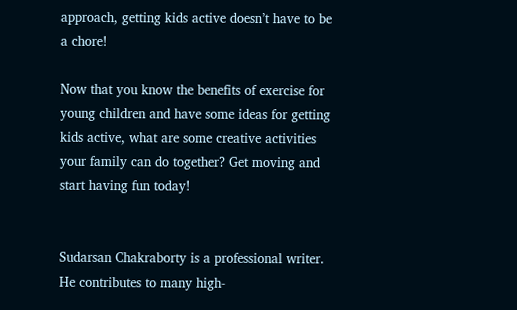approach, getting kids active doesn’t have to be a chore!

Now that you know the benefits of exercise for young children and have some ideas for getting kids active, what are some creative activities your family can do together? Get moving and start having fun today!


Sudarsan Chakraborty is a professional writer. He contributes to many high-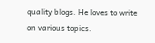quality blogs. He loves to write on various topics.